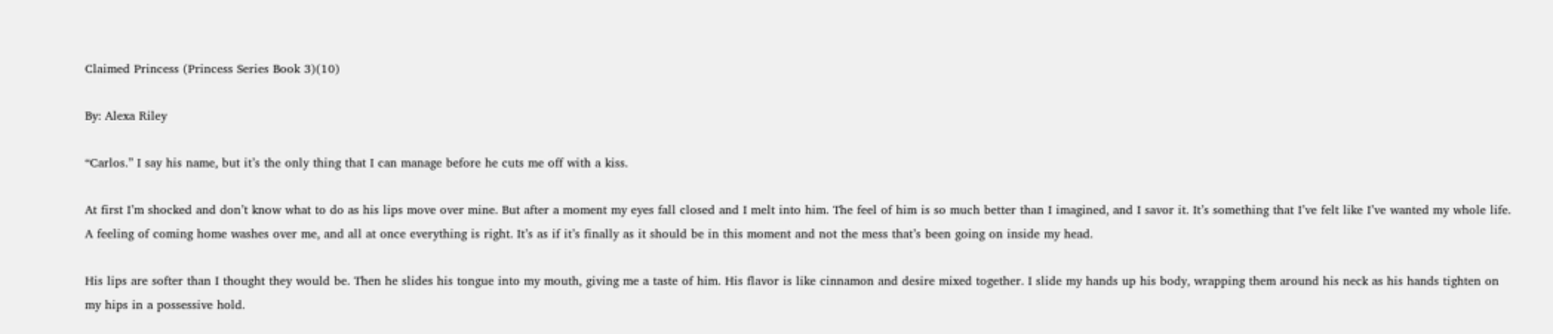Claimed Princess (Princess Series Book 3)(10)

By: Alexa Riley

“Carlos.” I say his name, but it’s the only thing that I can manage before he cuts me off with a kiss.

At first I’m shocked and don’t know what to do as his lips move over mine. But after a moment my eyes fall closed and I melt into him. The feel of him is so much better than I imagined, and I savor it. It’s something that I’ve felt like I’ve wanted my whole life. A feeling of coming home washes over me, and all at once everything is right. It’s as if it’s finally as it should be in this moment and not the mess that’s been going on inside my head.

His lips are softer than I thought they would be. Then he slides his tongue into my mouth, giving me a taste of him. His flavor is like cinnamon and desire mixed together. I slide my hands up his body, wrapping them around his neck as his hands tighten on my hips in a possessive hold.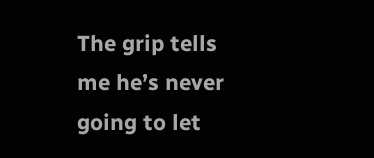The grip tells me he’s never going to let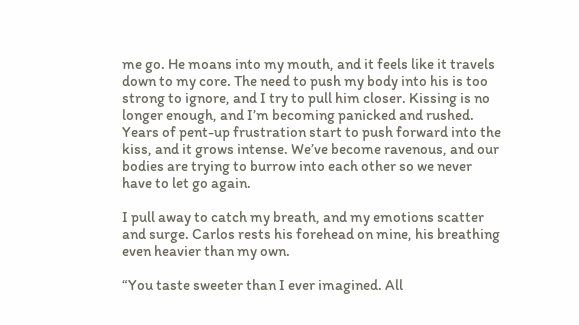me go. He moans into my mouth, and it feels like it travels down to my core. The need to push my body into his is too strong to ignore, and I try to pull him closer. Kissing is no longer enough, and I’m becoming panicked and rushed. Years of pent-up frustration start to push forward into the kiss, and it grows intense. We’ve become ravenous, and our bodies are trying to burrow into each other so we never have to let go again.

I pull away to catch my breath, and my emotions scatter and surge. Carlos rests his forehead on mine, his breathing even heavier than my own.

“You taste sweeter than I ever imagined. All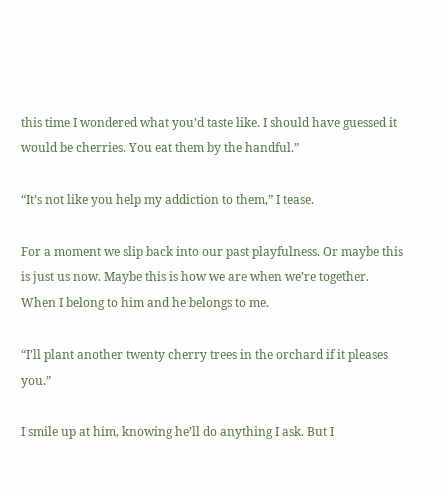this time I wondered what you’d taste like. I should have guessed it would be cherries. You eat them by the handful.”

“It’s not like you help my addiction to them,” I tease.

For a moment we slip back into our past playfulness. Or maybe this is just us now. Maybe this is how we are when we’re together. When I belong to him and he belongs to me.

“I’ll plant another twenty cherry trees in the orchard if it pleases you.”

I smile up at him, knowing he’ll do anything I ask. But I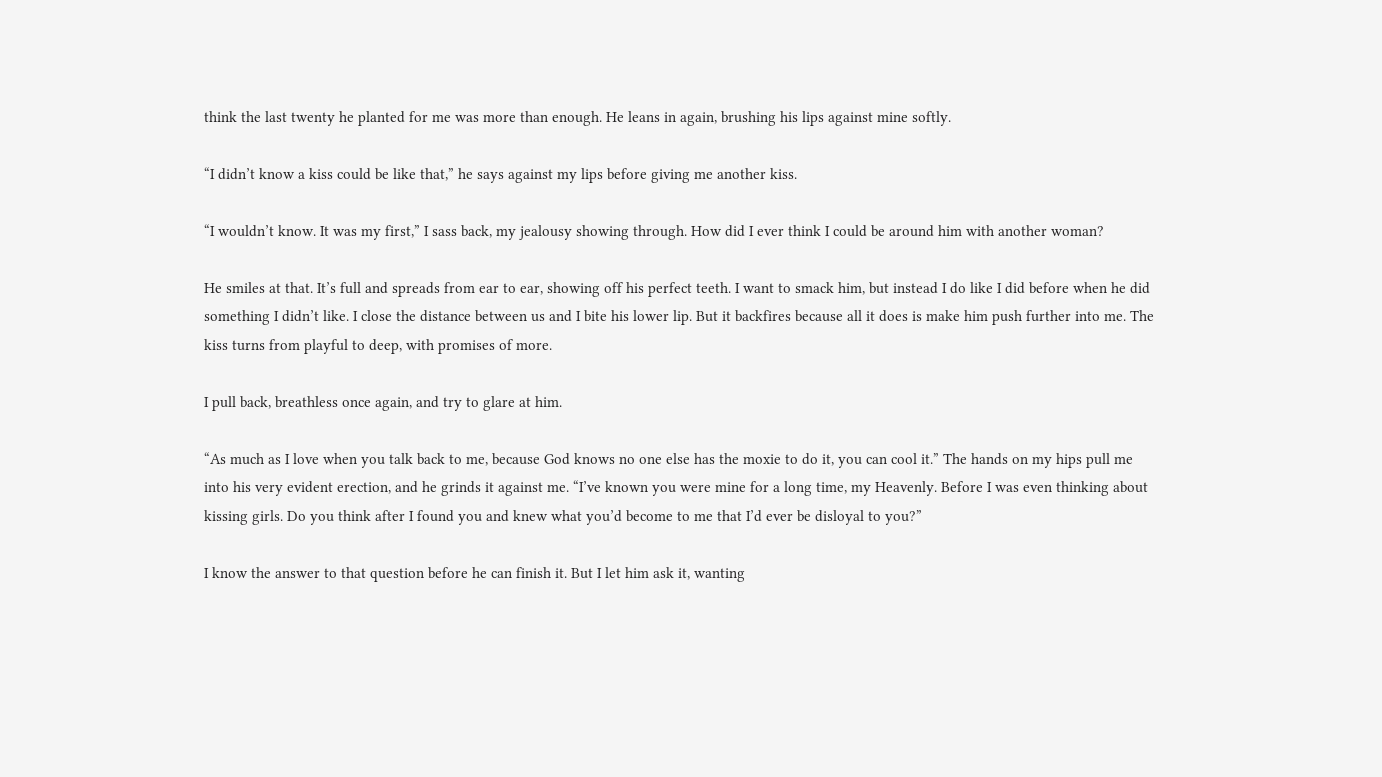think the last twenty he planted for me was more than enough. He leans in again, brushing his lips against mine softly.

“I didn’t know a kiss could be like that,” he says against my lips before giving me another kiss.

“I wouldn’t know. It was my first,” I sass back, my jealousy showing through. How did I ever think I could be around him with another woman?

He smiles at that. It’s full and spreads from ear to ear, showing off his perfect teeth. I want to smack him, but instead I do like I did before when he did something I didn’t like. I close the distance between us and I bite his lower lip. But it backfires because all it does is make him push further into me. The kiss turns from playful to deep, with promises of more.

I pull back, breathless once again, and try to glare at him.

“As much as I love when you talk back to me, because God knows no one else has the moxie to do it, you can cool it.” The hands on my hips pull me into his very evident erection, and he grinds it against me. “I’ve known you were mine for a long time, my Heavenly. Before I was even thinking about kissing girls. Do you think after I found you and knew what you’d become to me that I’d ever be disloyal to you?”

I know the answer to that question before he can finish it. But I let him ask it, wanting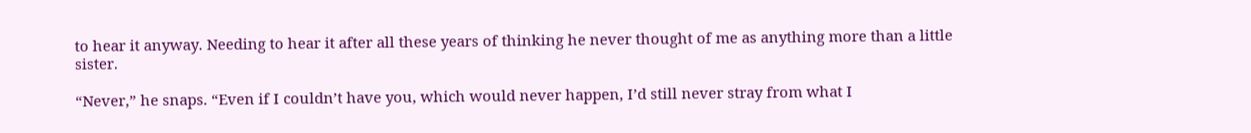to hear it anyway. Needing to hear it after all these years of thinking he never thought of me as anything more than a little sister.

“Never,” he snaps. “Even if I couldn’t have you, which would never happen, I’d still never stray from what I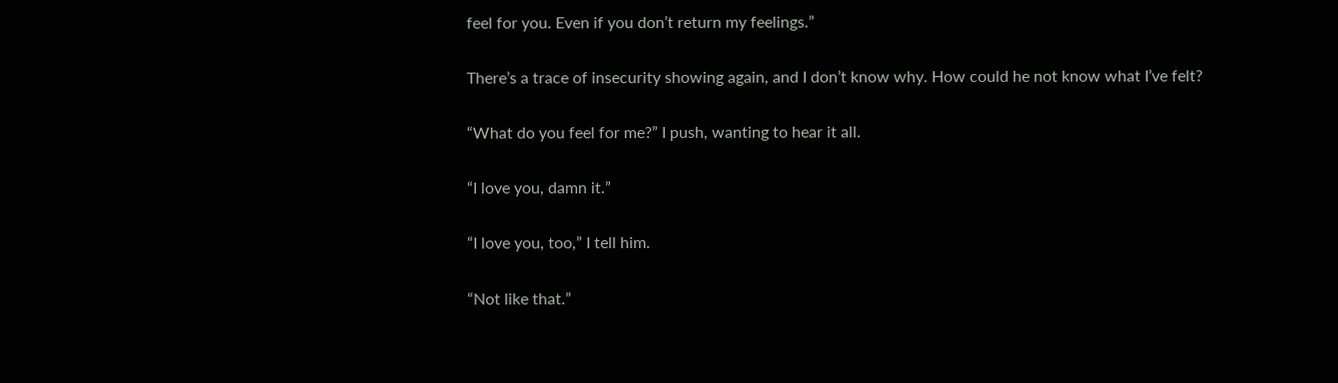feel for you. Even if you don’t return my feelings.”

There’s a trace of insecurity showing again, and I don’t know why. How could he not know what I’ve felt?

“What do you feel for me?” I push, wanting to hear it all.

“I love you, damn it.”

“I love you, too,” I tell him.

“Not like that.”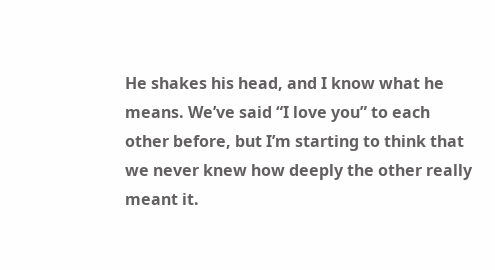He shakes his head, and I know what he means. We’ve said “I love you” to each other before, but I’m starting to think that we never knew how deeply the other really meant it.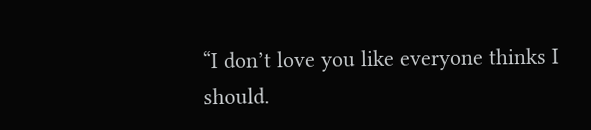“I don’t love you like everyone thinks I should.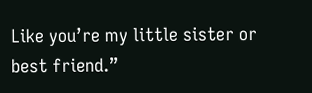Like you’re my little sister or best friend.”